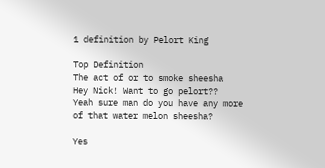1 definition by Pelort King

Top Definition
The act of or to smoke sheesha
Hey Nick! Want to go pelort??
Yeah sure man do you have any more of that water melon sheesha?

Yes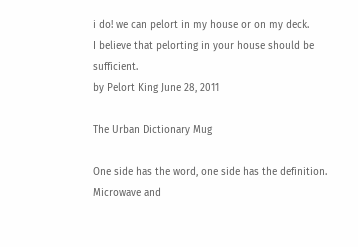i do! we can pelort in my house or on my deck.
I believe that pelorting in your house should be sufficient.
by Pelort King June 28, 2011

The Urban Dictionary Mug

One side has the word, one side has the definition. Microwave and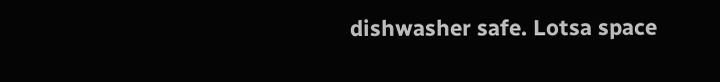dishwasher safe. Lotsa space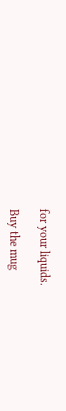for your liquids.

Buy the mug